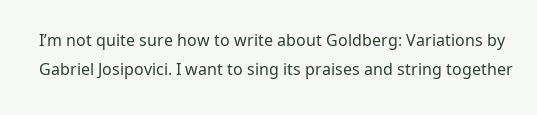I’m not quite sure how to write about Goldberg: Variations by Gabriel Josipovici. I want to sing its praises and string together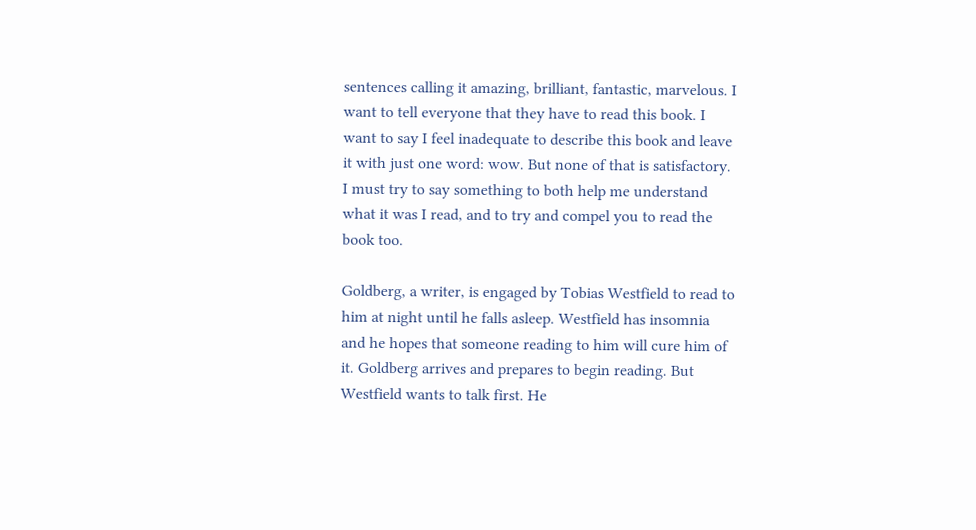sentences calling it amazing, brilliant, fantastic, marvelous. I want to tell everyone that they have to read this book. I want to say I feel inadequate to describe this book and leave it with just one word: wow. But none of that is satisfactory. I must try to say something to both help me understand what it was I read, and to try and compel you to read the book too.

Goldberg, a writer, is engaged by Tobias Westfield to read to him at night until he falls asleep. Westfield has insomnia and he hopes that someone reading to him will cure him of it. Goldberg arrives and prepares to begin reading. But Westfield wants to talk first. He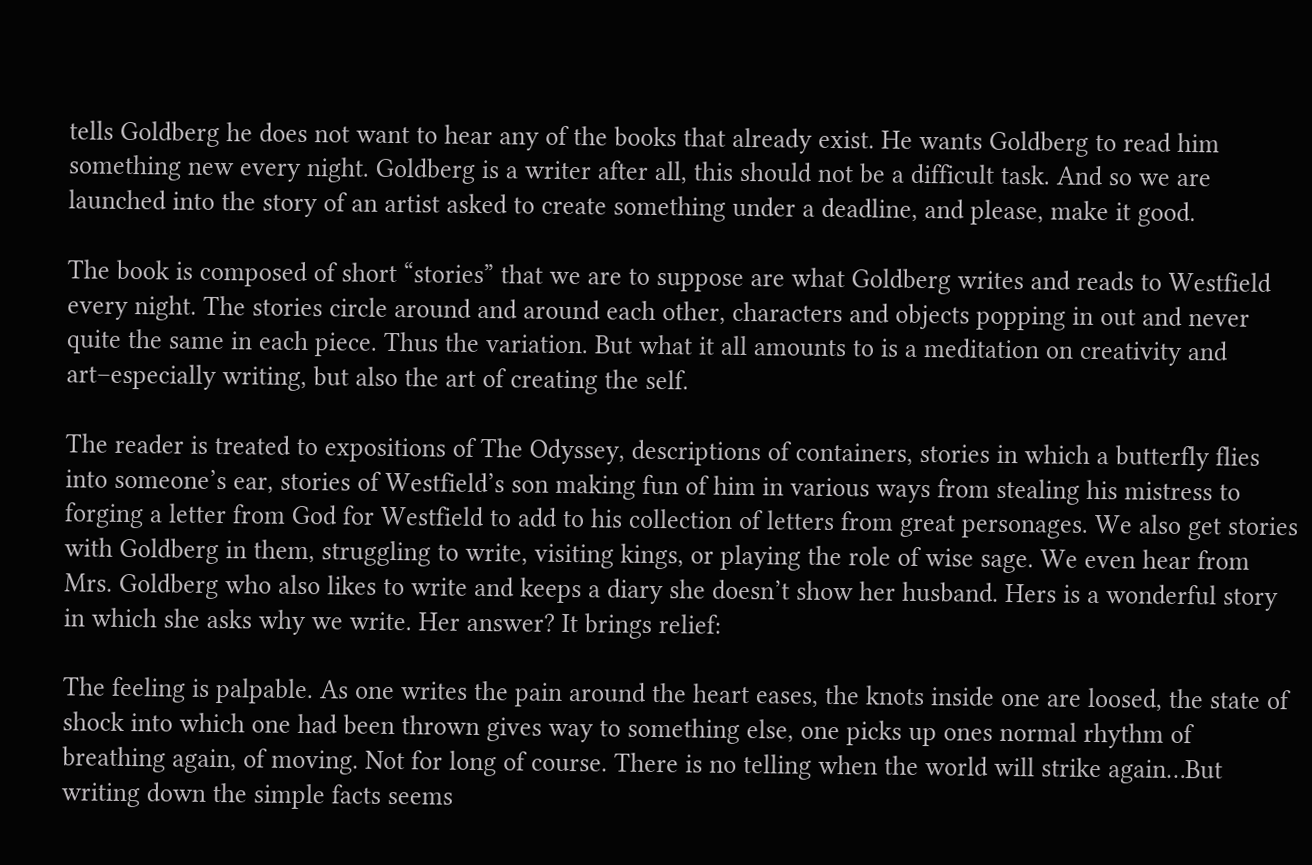tells Goldberg he does not want to hear any of the books that already exist. He wants Goldberg to read him something new every night. Goldberg is a writer after all, this should not be a difficult task. And so we are launched into the story of an artist asked to create something under a deadline, and please, make it good.

The book is composed of short “stories” that we are to suppose are what Goldberg writes and reads to Westfield every night. The stories circle around and around each other, characters and objects popping in out and never quite the same in each piece. Thus the variation. But what it all amounts to is a meditation on creativity and art–especially writing, but also the art of creating the self.

The reader is treated to expositions of The Odyssey, descriptions of containers, stories in which a butterfly flies into someone’s ear, stories of Westfield’s son making fun of him in various ways from stealing his mistress to forging a letter from God for Westfield to add to his collection of letters from great personages. We also get stories with Goldberg in them, struggling to write, visiting kings, or playing the role of wise sage. We even hear from Mrs. Goldberg who also likes to write and keeps a diary she doesn’t show her husband. Hers is a wonderful story in which she asks why we write. Her answer? It brings relief:

The feeling is palpable. As one writes the pain around the heart eases, the knots inside one are loosed, the state of shock into which one had been thrown gives way to something else, one picks up ones normal rhythm of breathing again, of moving. Not for long of course. There is no telling when the world will strike again…But writing down the simple facts seems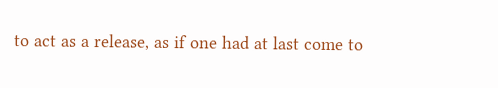to act as a release, as if one had at last come to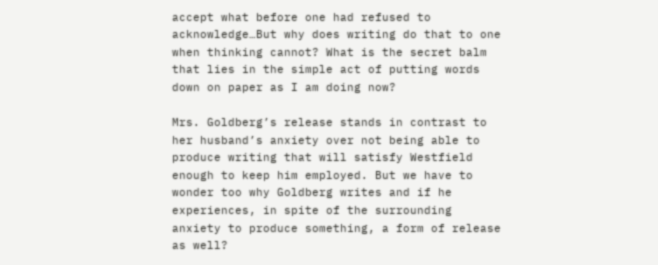accept what before one had refused to acknowledge…But why does writing do that to one when thinking cannot? What is the secret balm that lies in the simple act of putting words down on paper as I am doing now?

Mrs. Goldberg’s release stands in contrast to her husband’s anxiety over not being able to produce writing that will satisfy Westfield enough to keep him employed. But we have to wonder too why Goldberg writes and if he experiences, in spite of the surrounding anxiety to produce something, a form of release as well?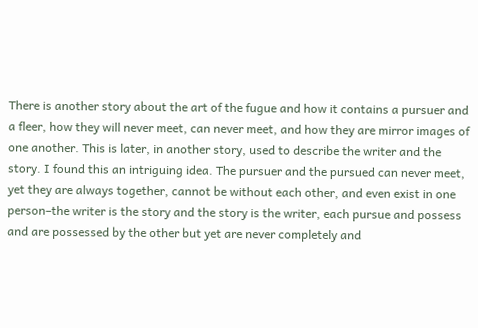There is another story about the art of the fugue and how it contains a pursuer and a fleer, how they will never meet, can never meet, and how they are mirror images of one another. This is later, in another story, used to describe the writer and the story. I found this an intriguing idea. The pursuer and the pursued can never meet, yet they are always together, cannot be without each other, and even exist in one person–the writer is the story and the story is the writer, each pursue and possess and are possessed by the other but yet are never completely and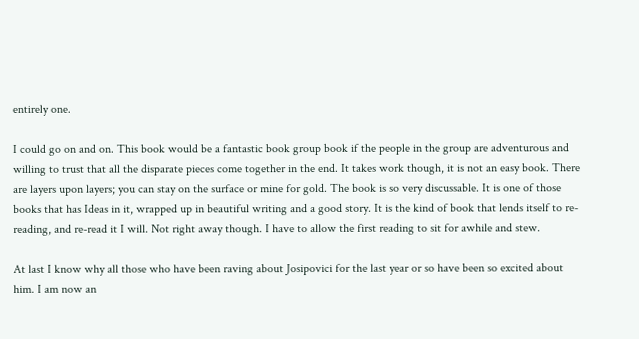entirely one.

I could go on and on. This book would be a fantastic book group book if the people in the group are adventurous and willing to trust that all the disparate pieces come together in the end. It takes work though, it is not an easy book. There are layers upon layers; you can stay on the surface or mine for gold. The book is so very discussable. It is one of those books that has Ideas in it, wrapped up in beautiful writing and a good story. It is the kind of book that lends itself to re-reading, and re-read it I will. Not right away though. I have to allow the first reading to sit for awhile and stew.

At last I know why all those who have been raving about Josipovici for the last year or so have been so excited about him. I am now an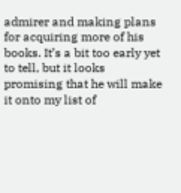admirer and making plans for acquiring more of his books. It’s a bit too early yet to tell, but it looks promising that he will make it onto my list of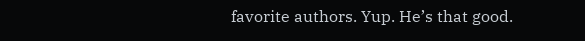favorite authors. Yup. He’s that good.